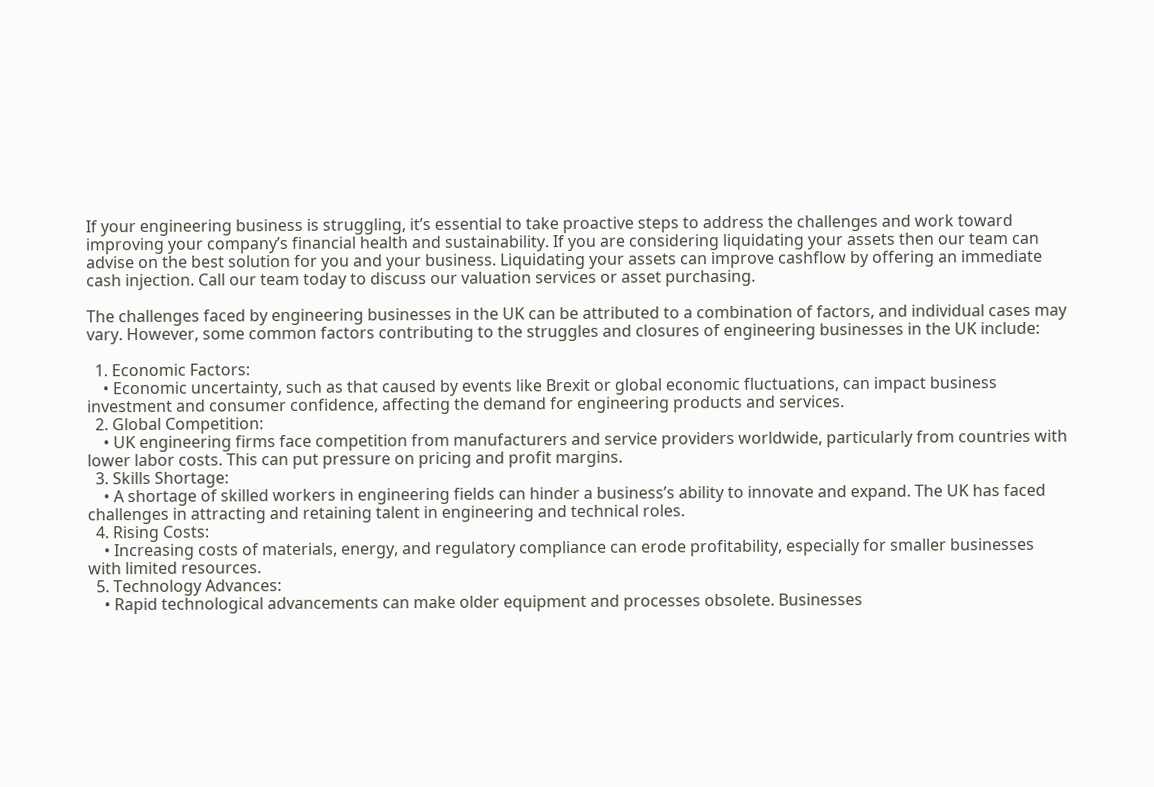If your engineering business is struggling, it’s essential to take proactive steps to address the challenges and work toward improving your company’s financial health and sustainability. If you are considering liquidating your assets then our team can advise on the best solution for you and your business. Liquidating your assets can improve cashflow by offering an immediate cash injection. Call our team today to discuss our valuation services or asset purchasing.

The challenges faced by engineering businesses in the UK can be attributed to a combination of factors, and individual cases may vary. However, some common factors contributing to the struggles and closures of engineering businesses in the UK include:

  1. Economic Factors:
    • Economic uncertainty, such as that caused by events like Brexit or global economic fluctuations, can impact business investment and consumer confidence, affecting the demand for engineering products and services.
  2. Global Competition:
    • UK engineering firms face competition from manufacturers and service providers worldwide, particularly from countries with lower labor costs. This can put pressure on pricing and profit margins.
  3. Skills Shortage:
    • A shortage of skilled workers in engineering fields can hinder a business’s ability to innovate and expand. The UK has faced challenges in attracting and retaining talent in engineering and technical roles.
  4. Rising Costs:
    • Increasing costs of materials, energy, and regulatory compliance can erode profitability, especially for smaller businesses with limited resources.
  5. Technology Advances:
    • Rapid technological advancements can make older equipment and processes obsolete. Businesses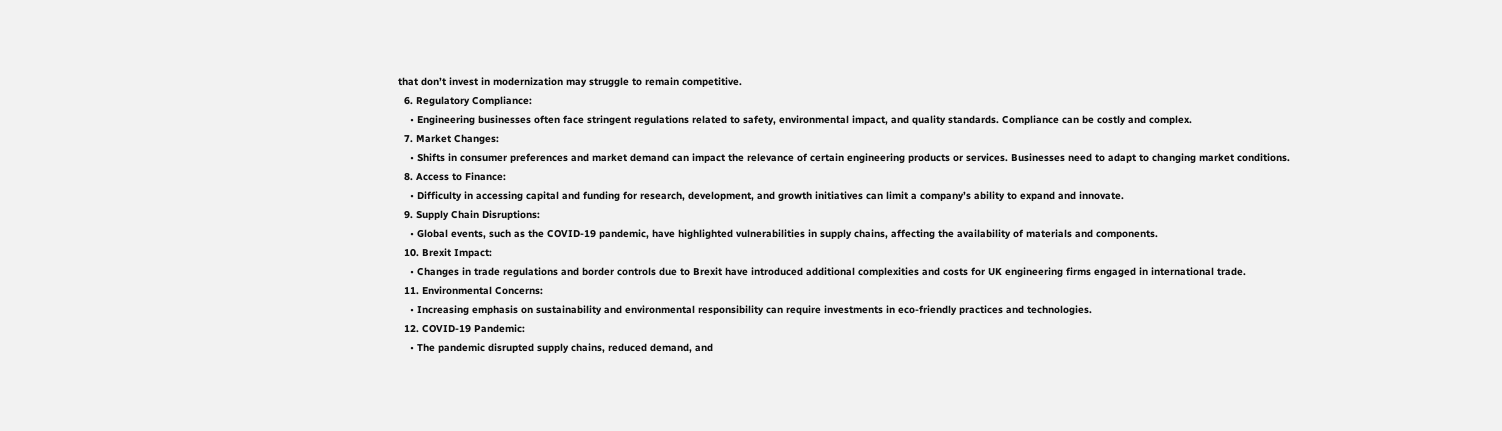that don’t invest in modernization may struggle to remain competitive.
  6. Regulatory Compliance:
    • Engineering businesses often face stringent regulations related to safety, environmental impact, and quality standards. Compliance can be costly and complex.
  7. Market Changes:
    • Shifts in consumer preferences and market demand can impact the relevance of certain engineering products or services. Businesses need to adapt to changing market conditions.
  8. Access to Finance:
    • Difficulty in accessing capital and funding for research, development, and growth initiatives can limit a company’s ability to expand and innovate.
  9. Supply Chain Disruptions:
    • Global events, such as the COVID-19 pandemic, have highlighted vulnerabilities in supply chains, affecting the availability of materials and components.
  10. Brexit Impact:
    • Changes in trade regulations and border controls due to Brexit have introduced additional complexities and costs for UK engineering firms engaged in international trade.
  11. Environmental Concerns:
    • Increasing emphasis on sustainability and environmental responsibility can require investments in eco-friendly practices and technologies.
  12. COVID-19 Pandemic:
    • The pandemic disrupted supply chains, reduced demand, and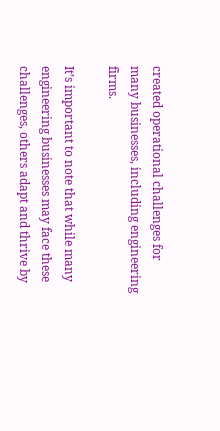created operational challenges for many businesses, including engineering firms.

It’s important to note that while many engineering businesses may face these challenges, others adapt and thrive by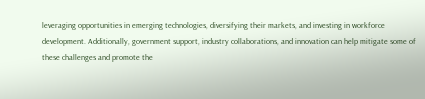leveraging opportunities in emerging technologies, diversifying their markets, and investing in workforce development. Additionally, government support, industry collaborations, and innovation can help mitigate some of these challenges and promote the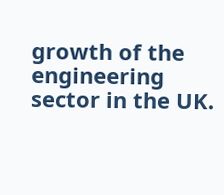growth of the engineering sector in the UK.